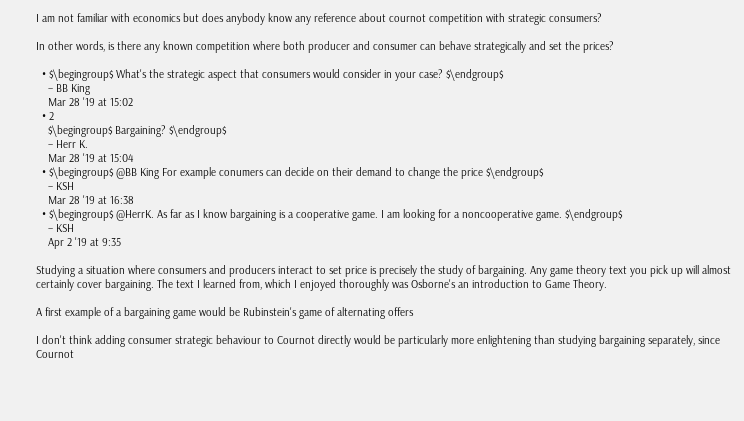I am not familiar with economics but does anybody know any reference about cournot competition with strategic consumers?

In other words, is there any known competition where both producer and consumer can behave strategically and set the prices?

  • $\begingroup$ What's the strategic aspect that consumers would consider in your case? $\endgroup$
    – BB King
    Mar 28 '19 at 15:02
  • 2
    $\begingroup$ Bargaining? $\endgroup$
    – Herr K.
    Mar 28 '19 at 15:04
  • $\begingroup$ @BB King For example conumers can decide on their demand to change the price $\endgroup$
    – KSH
    Mar 28 '19 at 16:38
  • $\begingroup$ @HerrK. As far as I know bargaining is a cooperative game. I am looking for a noncooperative game. $\endgroup$
    – KSH
    Apr 2 '19 at 9:35

Studying a situation where consumers and producers interact to set price is precisely the study of bargaining. Any game theory text you pick up will almost certainly cover bargaining. The text I learned from, which I enjoyed thoroughly was Osborne's an introduction to Game Theory.

A first example of a bargaining game would be Rubinstein's game of alternating offers

I don't think adding consumer strategic behaviour to Cournot directly would be particularly more enlightening than studying bargaining separately, since Cournot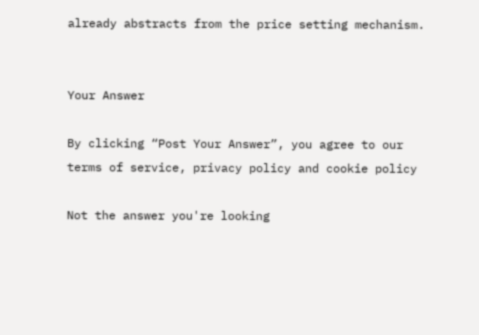already abstracts from the price setting mechanism.


Your Answer

By clicking “Post Your Answer”, you agree to our terms of service, privacy policy and cookie policy

Not the answer you're looking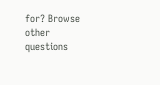for? Browse other questions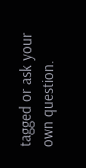tagged or ask your own question.